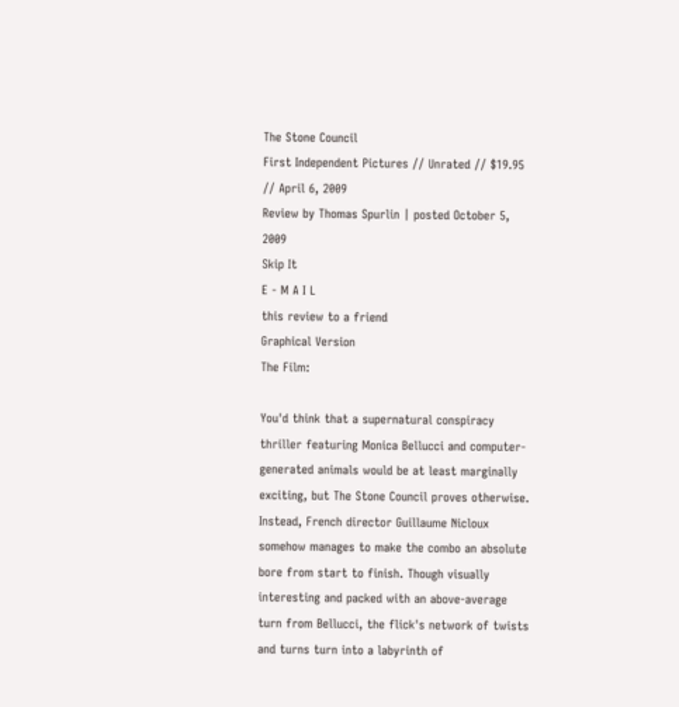The Stone Council
First Independent Pictures // Unrated // $19.95 // April 6, 2009
Review by Thomas Spurlin | posted October 5, 2009
Skip It
E - M A I L
this review to a friend
Graphical Version
The Film:

You'd think that a supernatural conspiracy thriller featuring Monica Bellucci and computer-generated animals would be at least marginally exciting, but The Stone Council proves otherwise. Instead, French director Guillaume Nicloux somehow manages to make the combo an absolute bore from start to finish. Though visually interesting and packed with an above-average turn from Bellucci, the flick's network of twists and turns turn into a labyrinth of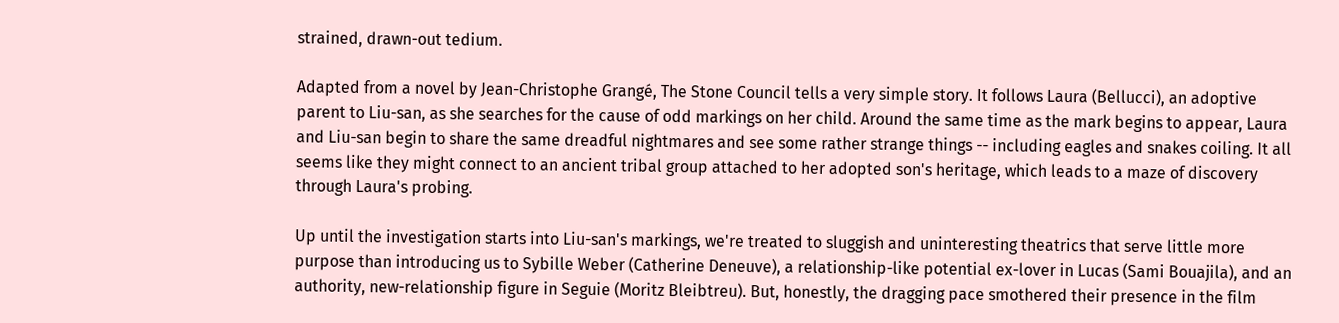strained, drawn-out tedium.

Adapted from a novel by Jean-Christophe Grangé, The Stone Council tells a very simple story. It follows Laura (Bellucci), an adoptive parent to Liu-san, as she searches for the cause of odd markings on her child. Around the same time as the mark begins to appear, Laura and Liu-san begin to share the same dreadful nightmares and see some rather strange things -- including eagles and snakes coiling. It all seems like they might connect to an ancient tribal group attached to her adopted son's heritage, which leads to a maze of discovery through Laura's probing.

Up until the investigation starts into Liu-san's markings, we're treated to sluggish and uninteresting theatrics that serve little more purpose than introducing us to Sybille Weber (Catherine Deneuve), a relationship-like potential ex-lover in Lucas (Sami Bouajila), and an authority, new-relationship figure in Seguie (Moritz Bleibtreu). But, honestly, the dragging pace smothered their presence in the film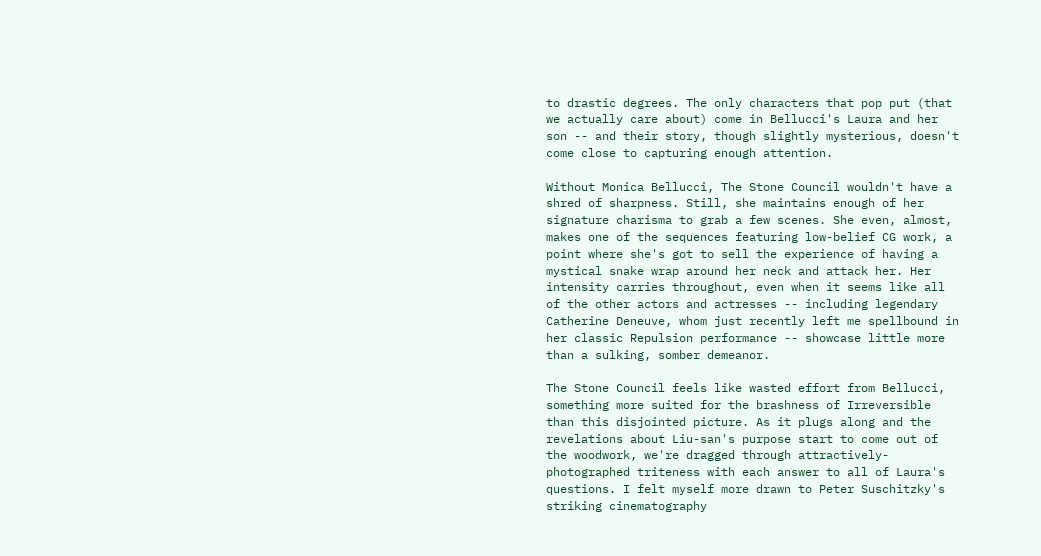to drastic degrees. The only characters that pop put (that we actually care about) come in Bellucci's Laura and her son -- and their story, though slightly mysterious, doesn't come close to capturing enough attention.

Without Monica Bellucci, The Stone Council wouldn't have a shred of sharpness. Still, she maintains enough of her signature charisma to grab a few scenes. She even, almost, makes one of the sequences featuring low-belief CG work, a point where she's got to sell the experience of having a mystical snake wrap around her neck and attack her. Her intensity carries throughout, even when it seems like all of the other actors and actresses -- including legendary Catherine Deneuve, whom just recently left me spellbound in her classic Repulsion performance -- showcase little more than a sulking, somber demeanor.

The Stone Council feels like wasted effort from Bellucci, something more suited for the brashness of Irreversible than this disjointed picture. As it plugs along and the revelations about Liu-san's purpose start to come out of the woodwork, we're dragged through attractively-photographed triteness with each answer to all of Laura's questions. I felt myself more drawn to Peter Suschitzky's striking cinematography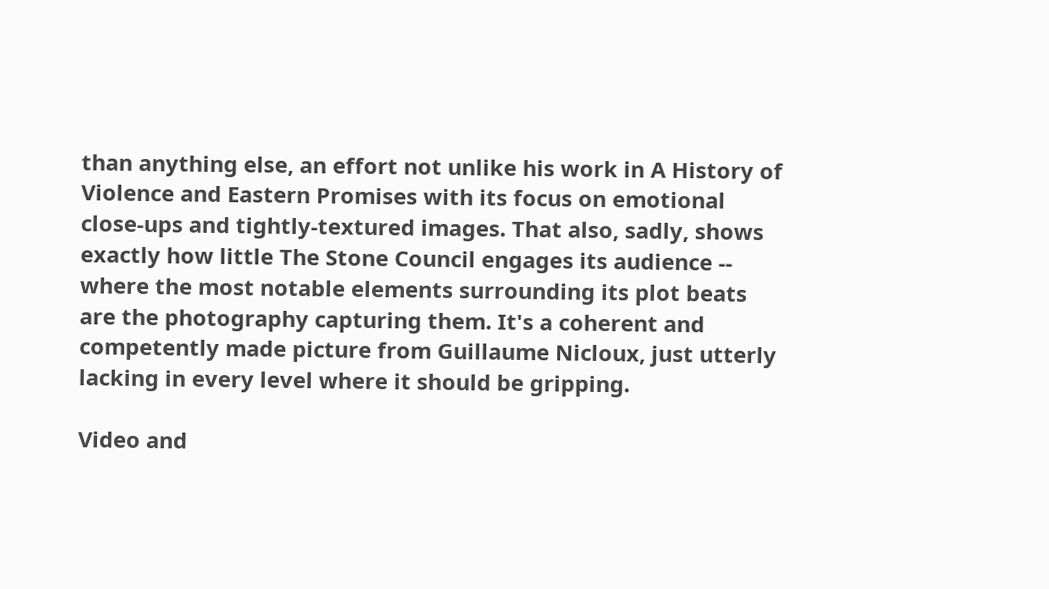than anything else, an effort not unlike his work in A History of Violence and Eastern Promises with its focus on emotional close-ups and tightly-textured images. That also, sadly, shows exactly how little The Stone Council engages its audience -- where the most notable elements surrounding its plot beats are the photography capturing them. It's a coherent and competently made picture from Guillaume Nicloux, just utterly lacking in every level where it should be gripping.

Video and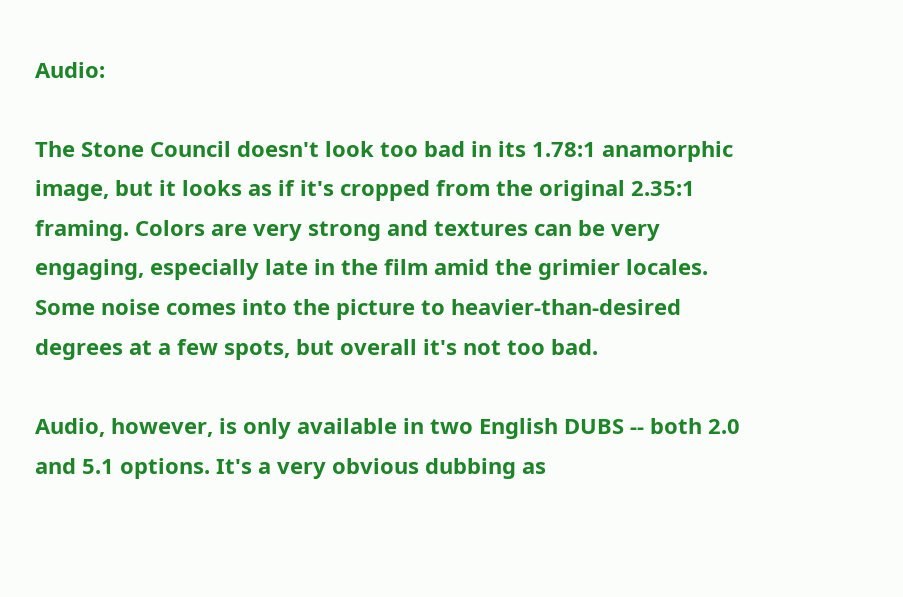Audio:

The Stone Council doesn't look too bad in its 1.78:1 anamorphic image, but it looks as if it's cropped from the original 2.35:1 framing. Colors are very strong and textures can be very engaging, especially late in the film amid the grimier locales. Some noise comes into the picture to heavier-than-desired degrees at a few spots, but overall it's not too bad.

Audio, however, is only available in two English DUBS -- both 2.0 and 5.1 options. It's a very obvious dubbing as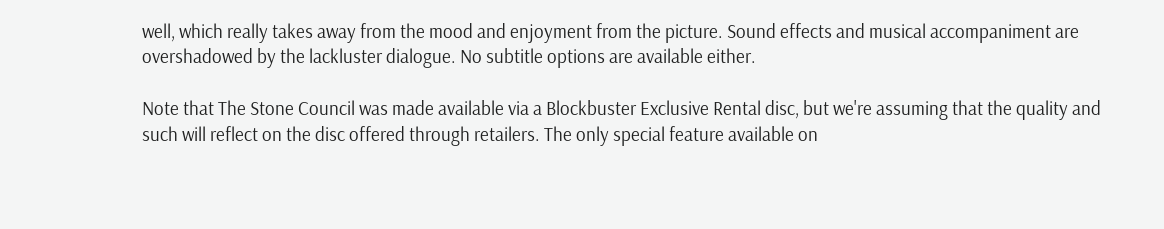well, which really takes away from the mood and enjoyment from the picture. Sound effects and musical accompaniment are overshadowed by the lackluster dialogue. No subtitle options are available either.

Note that The Stone Council was made available via a Blockbuster Exclusive Rental disc, but we're assuming that the quality and such will reflect on the disc offered through retailers. The only special feature available on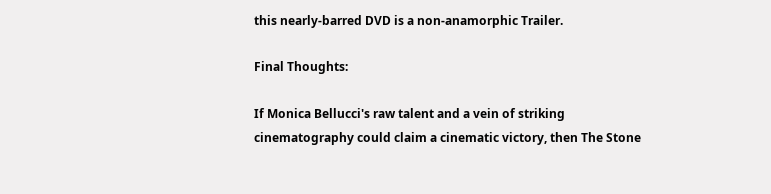this nearly-barred DVD is a non-anamorphic Trailer.

Final Thoughts:

If Monica Bellucci's raw talent and a vein of striking cinematography could claim a cinematic victory, then The Stone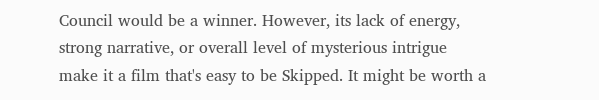Council would be a winner. However, its lack of energy, strong narrative, or overall level of mysterious intrigue make it a film that's easy to be Skipped. It might be worth a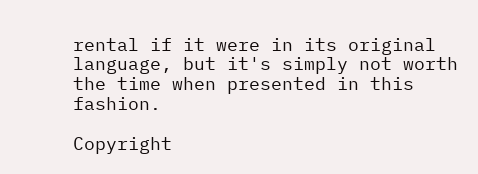rental if it were in its original language, but it's simply not worth the time when presented in this fashion.

Copyright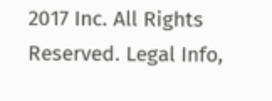2017 Inc. All Rights Reserved. Legal Info,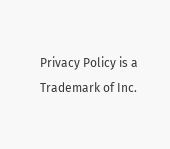Privacy Policy is a Trademark of Inc.